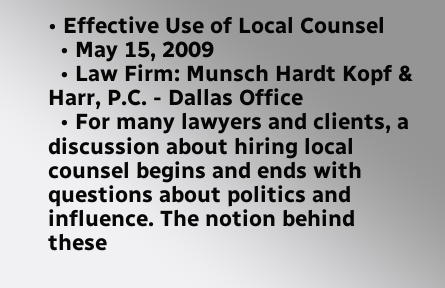• Effective Use of Local Counsel
  • May 15, 2009
  • Law Firm: Munsch Hardt Kopf & Harr, P.C. - Dallas Office
  • For many lawyers and clients, a discussion about hiring local counsel begins and ends with questions about politics and influence. The notion behind these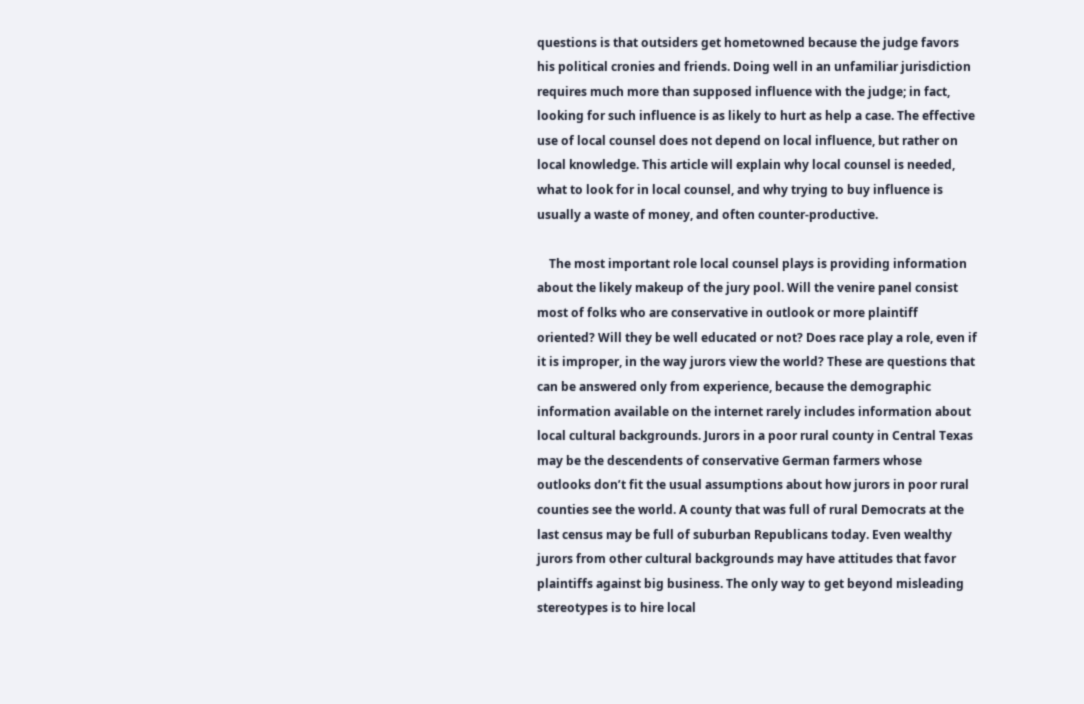questions is that outsiders get hometowned because the judge favors his political cronies and friends. Doing well in an unfamiliar jurisdiction requires much more than supposed influence with the judge; in fact, looking for such influence is as likely to hurt as help a case. The effective use of local counsel does not depend on local influence, but rather on local knowledge. This article will explain why local counsel is needed, what to look for in local counsel, and why trying to buy influence is usually a waste of money, and often counter-productive.

    The most important role local counsel plays is providing information about the likely makeup of the jury pool. Will the venire panel consist most of folks who are conservative in outlook or more plaintiff oriented? Will they be well educated or not? Does race play a role, even if it is improper, in the way jurors view the world? These are questions that can be answered only from experience, because the demographic information available on the internet rarely includes information about local cultural backgrounds. Jurors in a poor rural county in Central Texas may be the descendents of conservative German farmers whose outlooks don’t fit the usual assumptions about how jurors in poor rural counties see the world. A county that was full of rural Democrats at the last census may be full of suburban Republicans today. Even wealthy jurors from other cultural backgrounds may have attitudes that favor plaintiffs against big business. The only way to get beyond misleading stereotypes is to hire local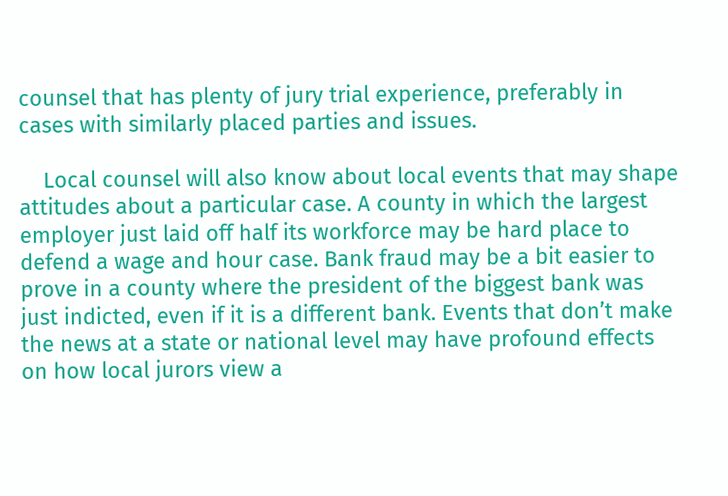counsel that has plenty of jury trial experience, preferably in cases with similarly placed parties and issues.

    Local counsel will also know about local events that may shape attitudes about a particular case. A county in which the largest employer just laid off half its workforce may be hard place to defend a wage and hour case. Bank fraud may be a bit easier to prove in a county where the president of the biggest bank was just indicted, even if it is a different bank. Events that don’t make the news at a state or national level may have profound effects on how local jurors view a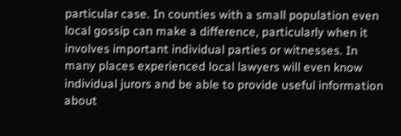particular case. In counties with a small population even local gossip can make a difference, particularly when it involves important individual parties or witnesses. In many places experienced local lawyers will even know individual jurors and be able to provide useful information about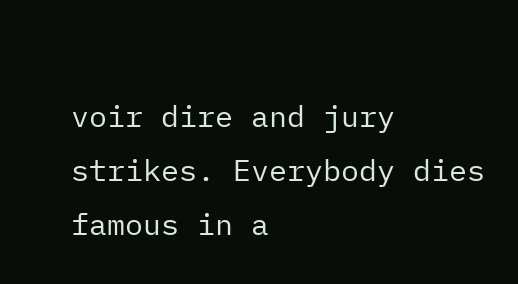voir dire and jury strikes. Everybody dies famous in a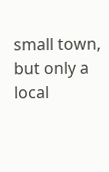small town, but only a local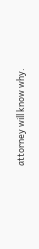attorney will know why.